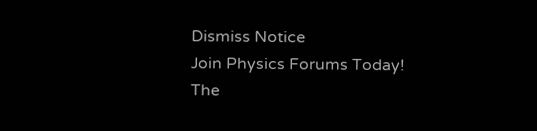Dismiss Notice
Join Physics Forums Today!
The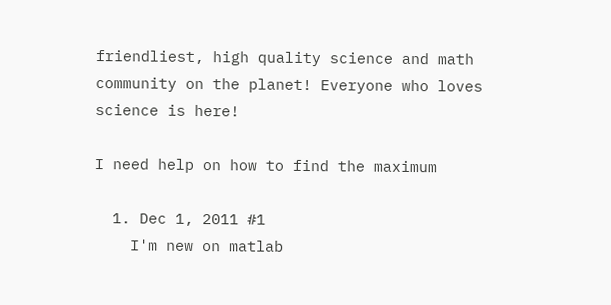friendliest, high quality science and math community on the planet! Everyone who loves science is here!

I need help on how to find the maximum

  1. Dec 1, 2011 #1
    I'm new on matlab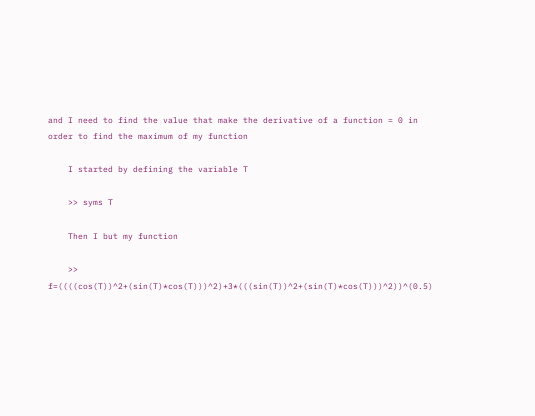and I need to find the value that make the derivative of a function = 0 in order to find the maximum of my function

    I started by defining the variable T

    >> syms T

    Then I but my function

    >> f=((((cos(T))^2+(sin(T)*cos(T)))^2)+3*(((sin(T))^2+(sin(T)*cos(T)))^2))^(0.5)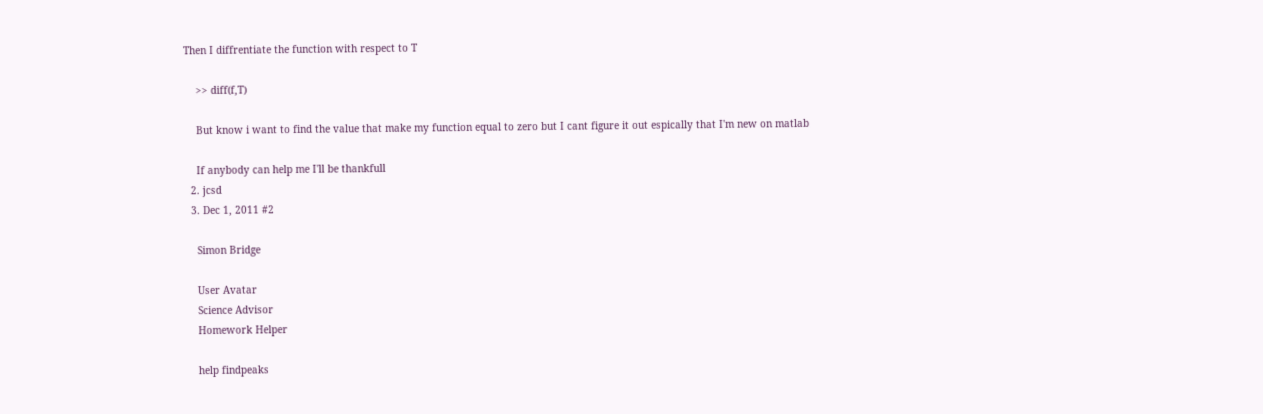Then I diffrentiate the function with respect to T

    >> diff(f,T)

    But know i want to find the value that make my function equal to zero but I cant figure it out espically that I'm new on matlab

    If anybody can help me I'll be thankfull
  2. jcsd
  3. Dec 1, 2011 #2

    Simon Bridge

    User Avatar
    Science Advisor
    Homework Helper

    help findpeaks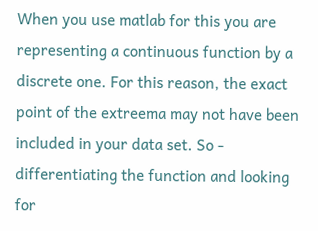When you use matlab for this you are representing a continuous function by a discrete one. For this reason, the exact point of the extreema may not have been included in your data set. So - differentiating the function and looking for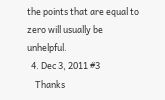the points that are equal to zero will usually be unhelpful.
  4. Dec 3, 2011 #3
    Thanks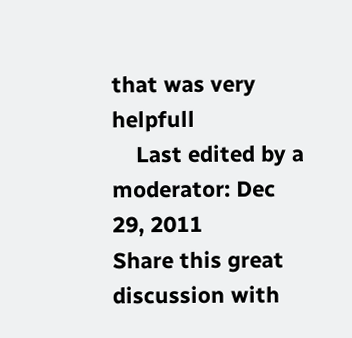that was very helpfull
    Last edited by a moderator: Dec 29, 2011
Share this great discussion with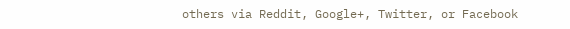others via Reddit, Google+, Twitter, or Facebook